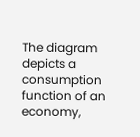The diagram depicts a consumption function of an economy,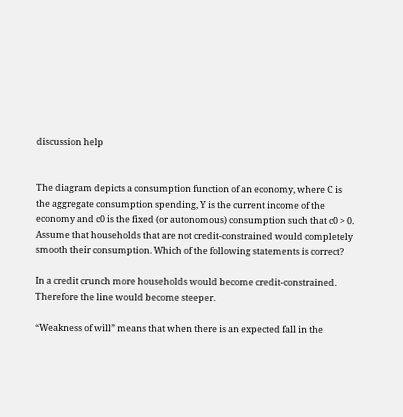discussion help


The diagram depicts a consumption function of an economy, where C is the aggregate consumption spending, Y is the current income of the economy and c0 is the fixed (or autonomous) consumption such that c0 > 0. Assume that households that are not credit-constrained would completely smooth their consumption. Which of the following statements is correct?

In a credit crunch more households would become credit-constrained. Therefore the line would become steeper.

“Weakness of will” means that when there is an expected fall in the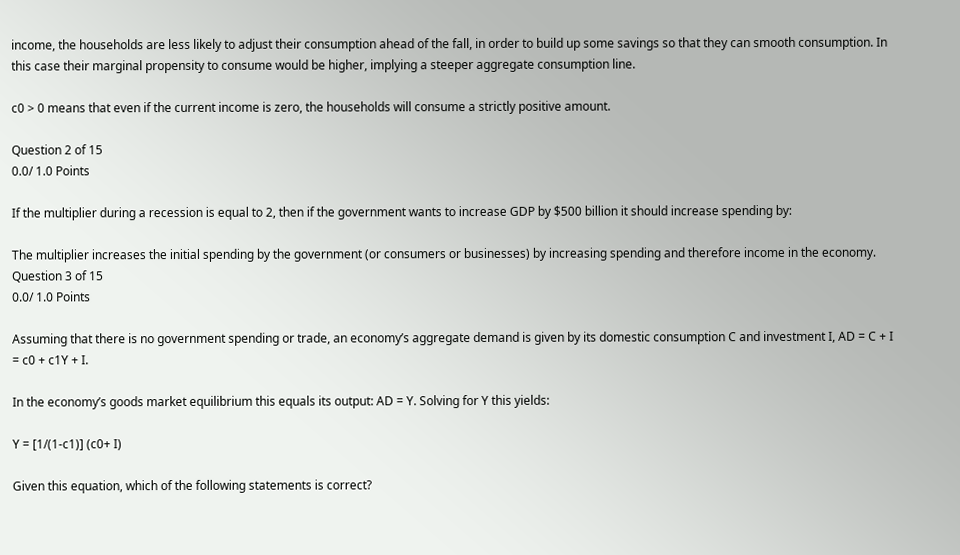income, the households are less likely to adjust their consumption ahead of the fall, in order to build up some savings so that they can smooth consumption. In this case their marginal propensity to consume would be higher, implying a steeper aggregate consumption line.

c0 > 0 means that even if the current income is zero, the households will consume a strictly positive amount.

Question 2 of 15
0.0/ 1.0 Points

If the multiplier during a recession is equal to 2, then if the government wants to increase GDP by $500 billion it should increase spending by:

The multiplier increases the initial spending by the government (or consumers or businesses) by increasing spending and therefore income in the economy.
Question 3 of 15
0.0/ 1.0 Points

Assuming that there is no government spending or trade, an economy’s aggregate demand is given by its domestic consumption C and investment I, AD = C + I = c0 + c1Y + I.

In the economy’s goods market equilibrium this equals its output: AD = Y. Solving for Y this yields:

Y = [1/(1-c1)] (c0+ I)

Given this equation, which of the following statements is correct?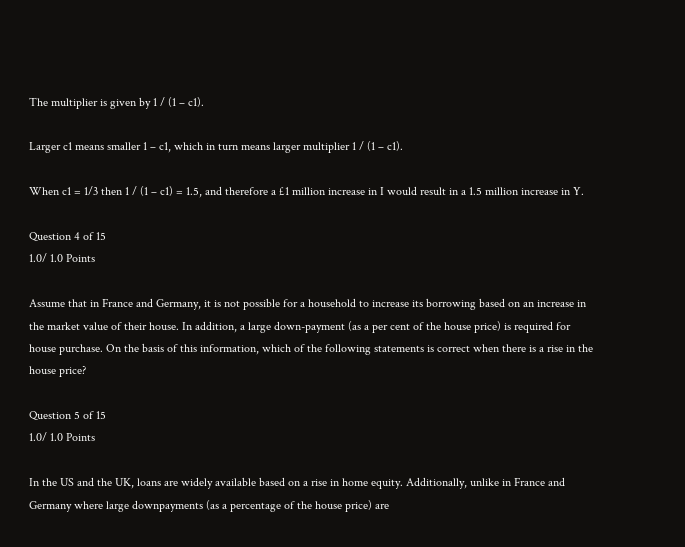The multiplier is given by 1 / (1 – c1).

Larger c1 means smaller 1 – c1, which in turn means larger multiplier 1 / (1 – c1).

When c1 = 1/3 then 1 / (1 – c1) = 1.5, and therefore a £1 million increase in I would result in a 1.5 million increase in Y.

Question 4 of 15
1.0/ 1.0 Points

Assume that in France and Germany, it is not possible for a household to increase its borrowing based on an increase in the market value of their house. In addition, a large down-payment (as a per cent of the house price) is required for house purchase. On the basis of this information, which of the following statements is correct when there is a rise in the house price?

Question 5 of 15
1.0/ 1.0 Points

In the US and the UK, loans are widely available based on a rise in home equity. Additionally, unlike in France and Germany where large downpayments (as a percentage of the house price) are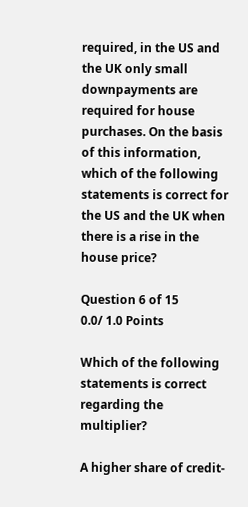required, in the US and the UK only small downpayments are required for house purchases. On the basis of this information, which of the following statements is correct for the US and the UK when there is a rise in the house price?

Question 6 of 15
0.0/ 1.0 Points

Which of the following statements is correct regarding the multiplier?

A higher share of credit-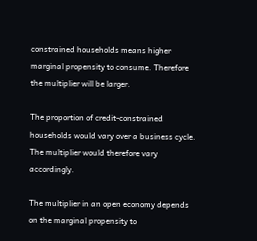constrained households means higher marginal propensity to consume. Therefore the multiplier will be larger.

The proportion of credit-constrained households would vary over a business cycle. The multiplier would therefore vary accordingly.

The multiplier in an open economy depends on the marginal propensity to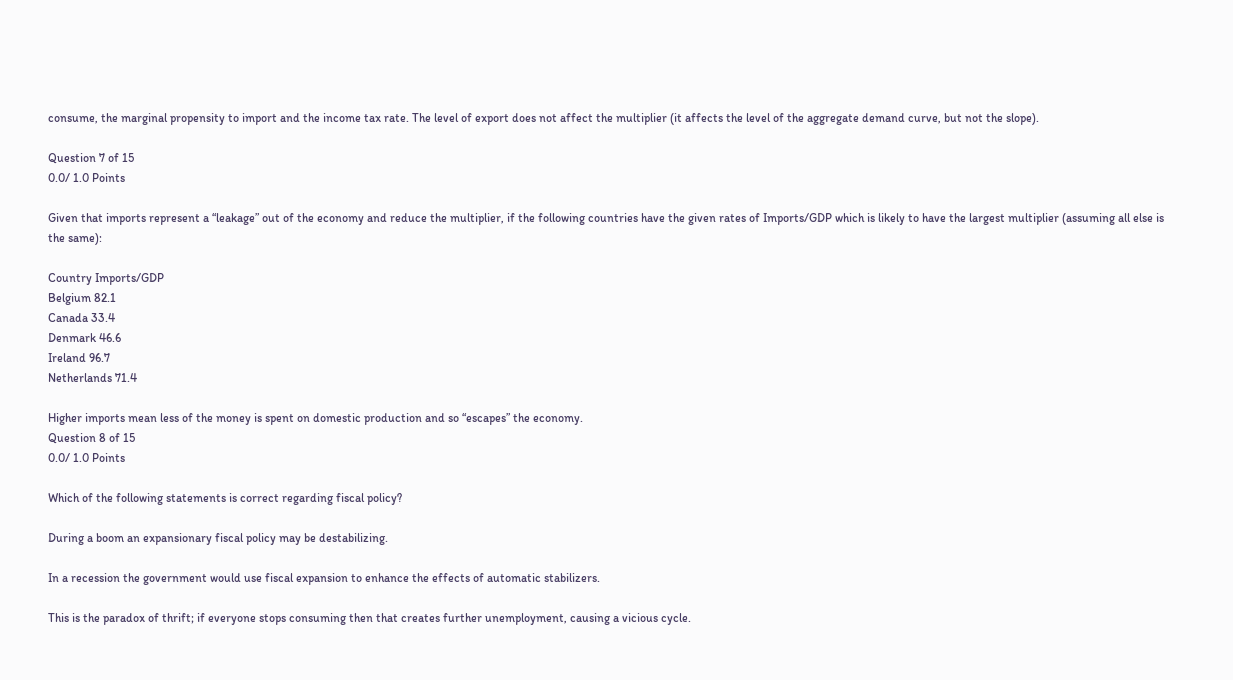consume, the marginal propensity to import and the income tax rate. The level of export does not affect the multiplier (it affects the level of the aggregate demand curve, but not the slope).

Question 7 of 15
0.0/ 1.0 Points

Given that imports represent a “leakage” out of the economy and reduce the multiplier, if the following countries have the given rates of Imports/GDP which is likely to have the largest multiplier (assuming all else is the same):

Country Imports/GDP
Belgium 82.1
Canada 33.4
Denmark 46.6
Ireland 96.7
Netherlands 71.4

Higher imports mean less of the money is spent on domestic production and so “escapes” the economy.
Question 8 of 15
0.0/ 1.0 Points

Which of the following statements is correct regarding fiscal policy?

During a boom an expansionary fiscal policy may be destabilizing.

In a recession the government would use fiscal expansion to enhance the effects of automatic stabilizers.

This is the paradox of thrift; if everyone stops consuming then that creates further unemployment, causing a vicious cycle.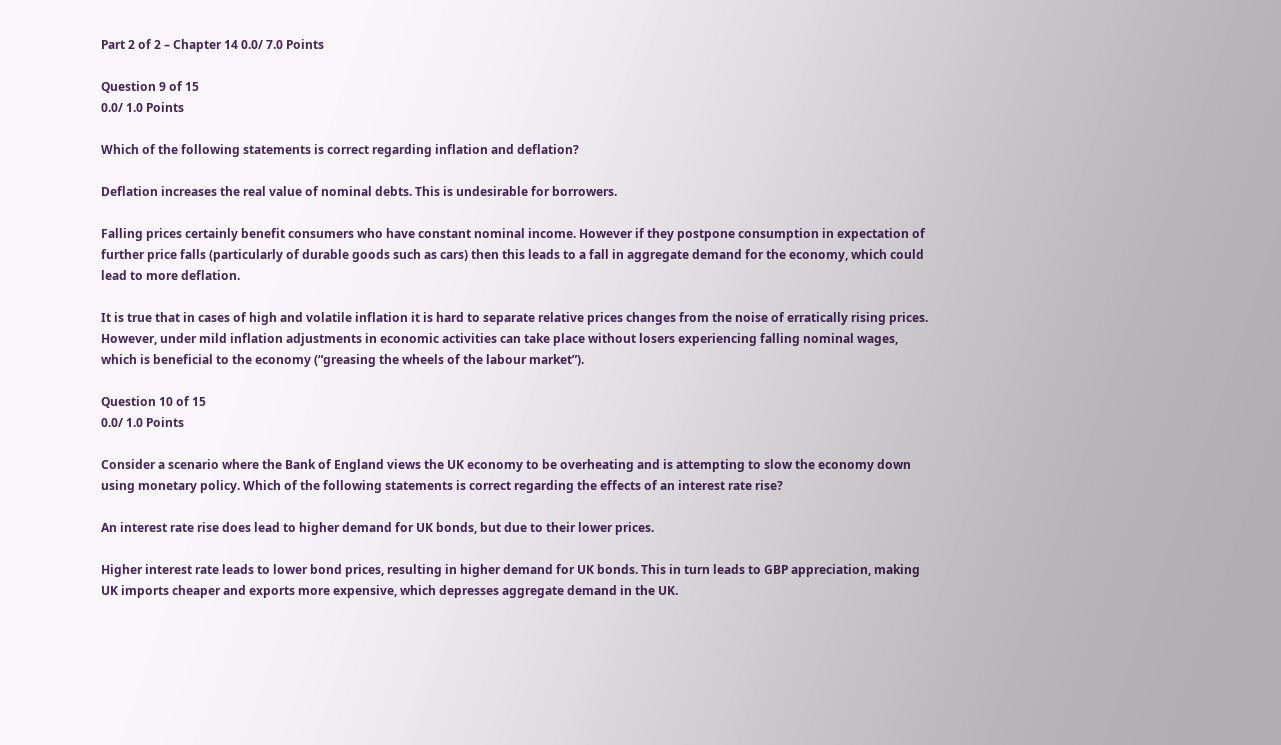Part 2 of 2 – Chapter 14 0.0/ 7.0 Points

Question 9 of 15
0.0/ 1.0 Points

Which of the following statements is correct regarding inflation and deflation?

Deflation increases the real value of nominal debts. This is undesirable for borrowers.

Falling prices certainly benefit consumers who have constant nominal income. However if they postpone consumption in expectation of further price falls (particularly of durable goods such as cars) then this leads to a fall in aggregate demand for the economy, which could lead to more deflation.

It is true that in cases of high and volatile inflation it is hard to separate relative prices changes from the noise of erratically rising prices. However, under mild inflation adjustments in economic activities can take place without losers experiencing falling nominal wages, which is beneficial to the economy (“greasing the wheels of the labour market”).

Question 10 of 15
0.0/ 1.0 Points

Consider a scenario where the Bank of England views the UK economy to be overheating and is attempting to slow the economy down using monetary policy. Which of the following statements is correct regarding the effects of an interest rate rise?

An interest rate rise does lead to higher demand for UK bonds, but due to their lower prices.

Higher interest rate leads to lower bond prices, resulting in higher demand for UK bonds. This in turn leads to GBP appreciation, making UK imports cheaper and exports more expensive, which depresses aggregate demand in the UK.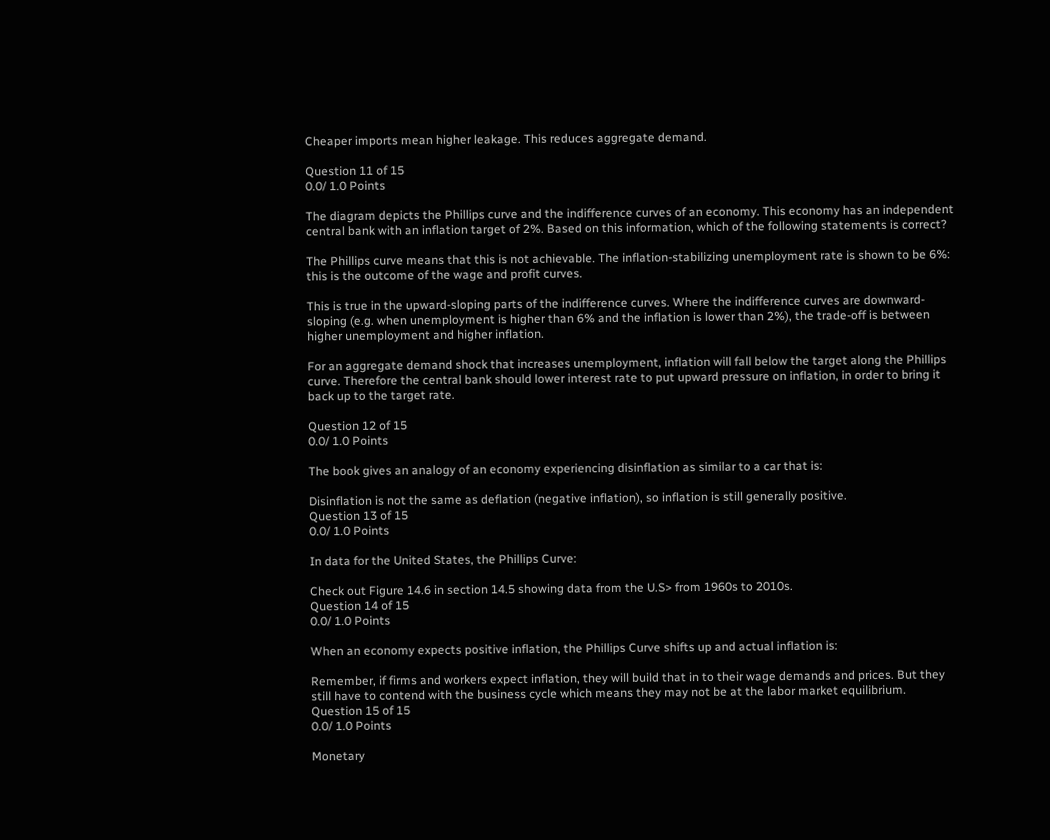Cheaper imports mean higher leakage. This reduces aggregate demand.

Question 11 of 15
0.0/ 1.0 Points

The diagram depicts the Phillips curve and the indifference curves of an economy. This economy has an independent central bank with an inflation target of 2%. Based on this information, which of the following statements is correct?

The Phillips curve means that this is not achievable. The inflation-stabilizing unemployment rate is shown to be 6%: this is the outcome of the wage and profit curves.

This is true in the upward-sloping parts of the indifference curves. Where the indifference curves are downward-sloping (e.g. when unemployment is higher than 6% and the inflation is lower than 2%), the trade-off is between higher unemployment and higher inflation.

For an aggregate demand shock that increases unemployment, inflation will fall below the target along the Phillips curve. Therefore the central bank should lower interest rate to put upward pressure on inflation, in order to bring it back up to the target rate.

Question 12 of 15
0.0/ 1.0 Points

The book gives an analogy of an economy experiencing disinflation as similar to a car that is:

Disinflation is not the same as deflation (negative inflation), so inflation is still generally positive.
Question 13 of 15
0.0/ 1.0 Points

In data for the United States, the Phillips Curve:

Check out Figure 14.6 in section 14.5 showing data from the U.S> from 1960s to 2010s.
Question 14 of 15
0.0/ 1.0 Points

When an economy expects positive inflation, the Phillips Curve shifts up and actual inflation is:

Remember, if firms and workers expect inflation, they will build that in to their wage demands and prices. But they still have to contend with the business cycle which means they may not be at the labor market equilibrium.
Question 15 of 15
0.0/ 1.0 Points

Monetary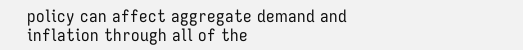policy can affect aggregate demand and inflation through all of the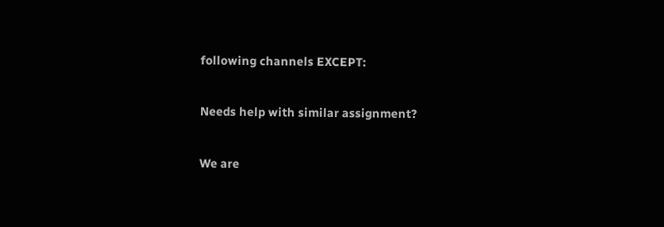following channels EXCEPT:

Needs help with similar assignment?

We are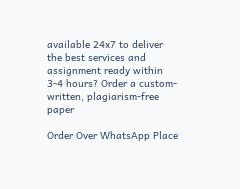available 24x7 to deliver the best services and assignment ready within 3-4 hours? Order a custom-written, plagiarism-free paper

Order Over WhatsApp Place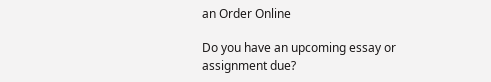an Order Online

Do you have an upcoming essay or assignment due?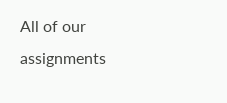All of our assignments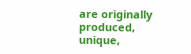are originally produced, unique,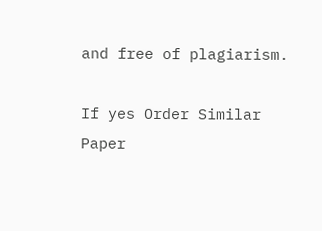and free of plagiarism.

If yes Order Similar Paper